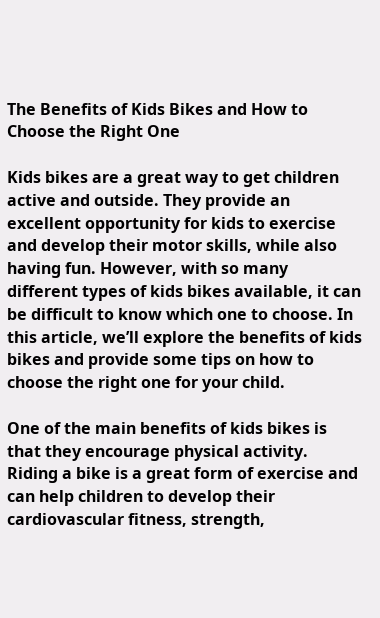The Benefits of Kids Bikes and How to Choose the Right One

Kids bikes are a great way to get children active and outside. They provide an excellent opportunity for kids to exercise and develop their motor skills, while also having fun. However, with so many different types of kids bikes available, it can be difficult to know which one to choose. In this article, we’ll explore the benefits of kids bikes and provide some tips on how to choose the right one for your child.

One of the main benefits of kids bikes is that they encourage physical activity. Riding a bike is a great form of exercise and can help children to develop their cardiovascular fitness, strength,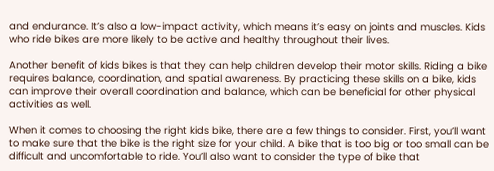and endurance. It’s also a low-impact activity, which means it’s easy on joints and muscles. Kids who ride bikes are more likely to be active and healthy throughout their lives.

Another benefit of kids bikes is that they can help children develop their motor skills. Riding a bike requires balance, coordination, and spatial awareness. By practicing these skills on a bike, kids can improve their overall coordination and balance, which can be beneficial for other physical activities as well.

When it comes to choosing the right kids bike, there are a few things to consider. First, you’ll want to make sure that the bike is the right size for your child. A bike that is too big or too small can be difficult and uncomfortable to ride. You’ll also want to consider the type of bike that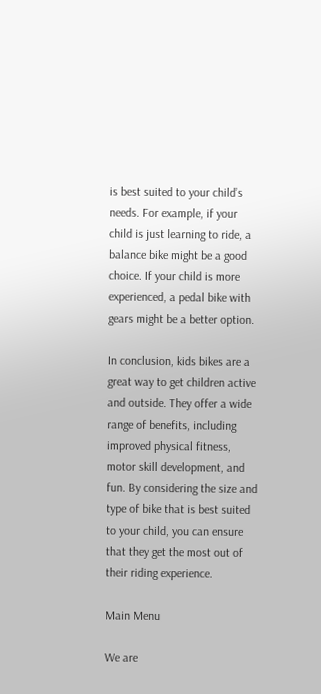is best suited to your child’s needs. For example, if your child is just learning to ride, a balance bike might be a good choice. If your child is more experienced, a pedal bike with gears might be a better option.

In conclusion, kids bikes are a great way to get children active and outside. They offer a wide range of benefits, including improved physical fitness, motor skill development, and fun. By considering the size and type of bike that is best suited to your child, you can ensure that they get the most out of their riding experience.

Main Menu

We are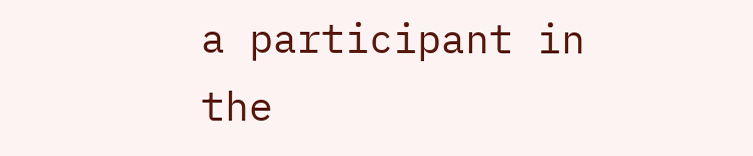a participant in the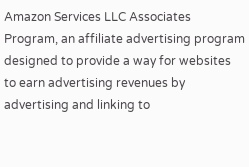Amazon Services LLC Associates Program, an affiliate advertising program designed to provide a way for websites to earn advertising revenues by advertising and linking to